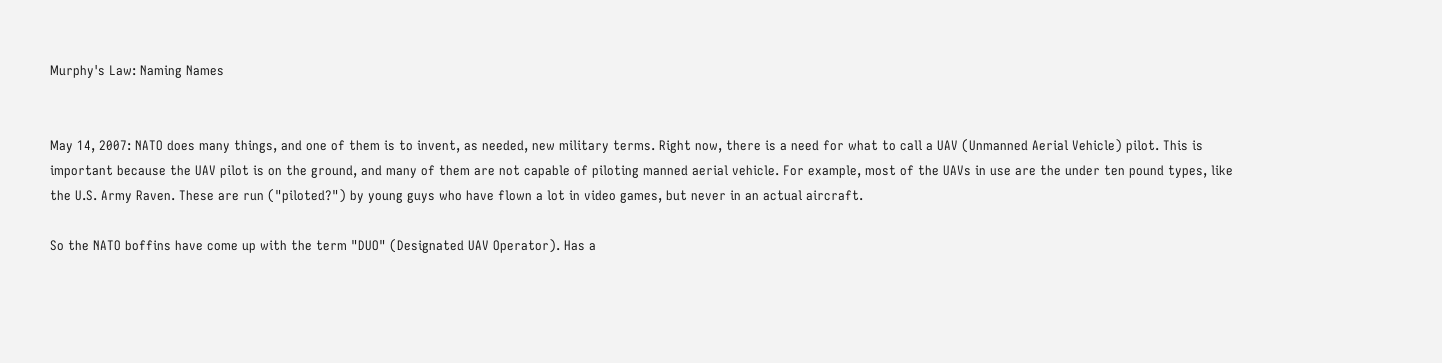Murphy's Law: Naming Names


May 14, 2007: NATO does many things, and one of them is to invent, as needed, new military terms. Right now, there is a need for what to call a UAV (Unmanned Aerial Vehicle) pilot. This is important because the UAV pilot is on the ground, and many of them are not capable of piloting manned aerial vehicle. For example, most of the UAVs in use are the under ten pound types, like the U.S. Army Raven. These are run ("piloted?") by young guys who have flown a lot in video games, but never in an actual aircraft.

So the NATO boffins have come up with the term "DUO" (Designated UAV Operator). Has a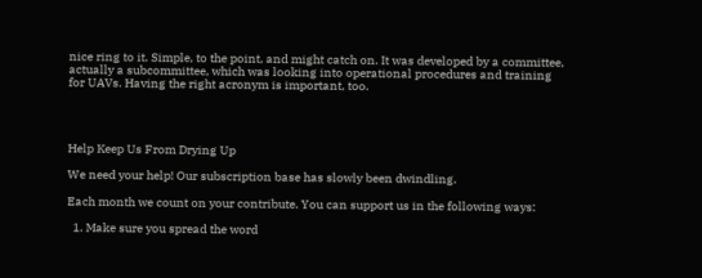nice ring to it. Simple, to the point, and might catch on. It was developed by a committee, actually a subcommittee, which was looking into operational procedures and training for UAVs. Having the right acronym is important, too.




Help Keep Us From Drying Up

We need your help! Our subscription base has slowly been dwindling.

Each month we count on your contribute. You can support us in the following ways:

  1. Make sure you spread the word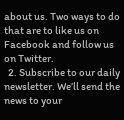about us. Two ways to do that are to like us on Facebook and follow us on Twitter.
  2. Subscribe to our daily newsletter. We’ll send the news to your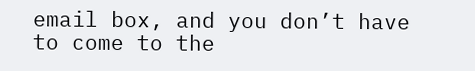email box, and you don’t have to come to the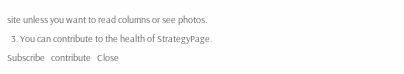site unless you want to read columns or see photos.
  3. You can contribute to the health of StrategyPage.
Subscribe   contribute   Close